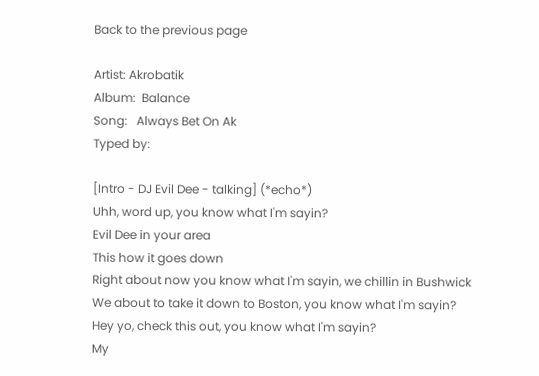Back to the previous page

Artist: Akrobatik
Album:  Balance
Song:   Always Bet On Ak
Typed by:

[Intro - DJ Evil Dee - talking] (*echo*)
Uhh, word up, you know what I'm sayin?
Evil Dee in your area
This how it goes down
Right about now you know what I'm sayin, we chillin in Bushwick
We about to take it down to Boston, you know what I'm sayin?
Hey yo, check this out, you know what I'm sayin?
My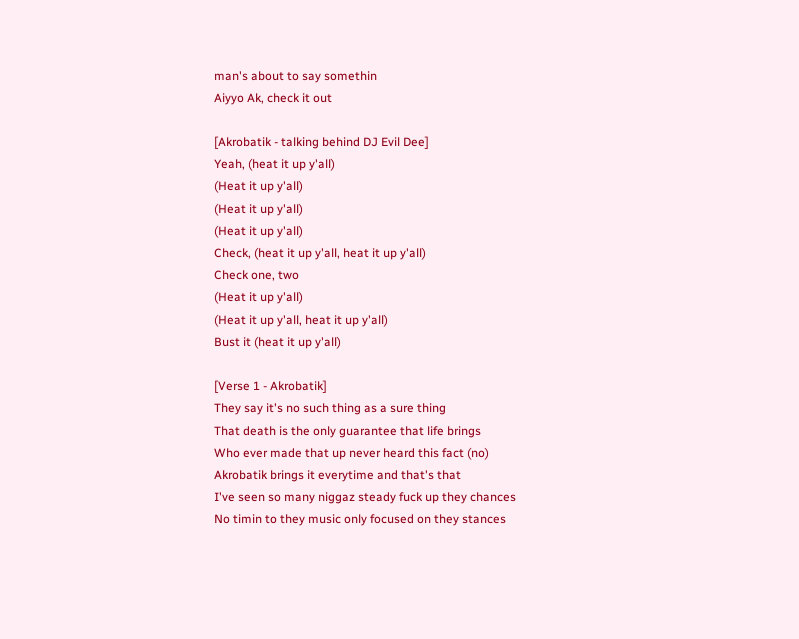man's about to say somethin
Aiyyo Ak, check it out

[Akrobatik - talking behind DJ Evil Dee]
Yeah, (heat it up y'all)
(Heat it up y'all)
(Heat it up y'all)
(Heat it up y'all)
Check, (heat it up y'all, heat it up y'all)
Check one, two
(Heat it up y'all)
(Heat it up y'all, heat it up y'all)
Bust it (heat it up y'all)

[Verse 1 - Akrobatik]
They say it's no such thing as a sure thing
That death is the only guarantee that life brings
Who ever made that up never heard this fact (no)
Akrobatik brings it everytime and that's that
I've seen so many niggaz steady fuck up they chances
No timin to they music only focused on they stances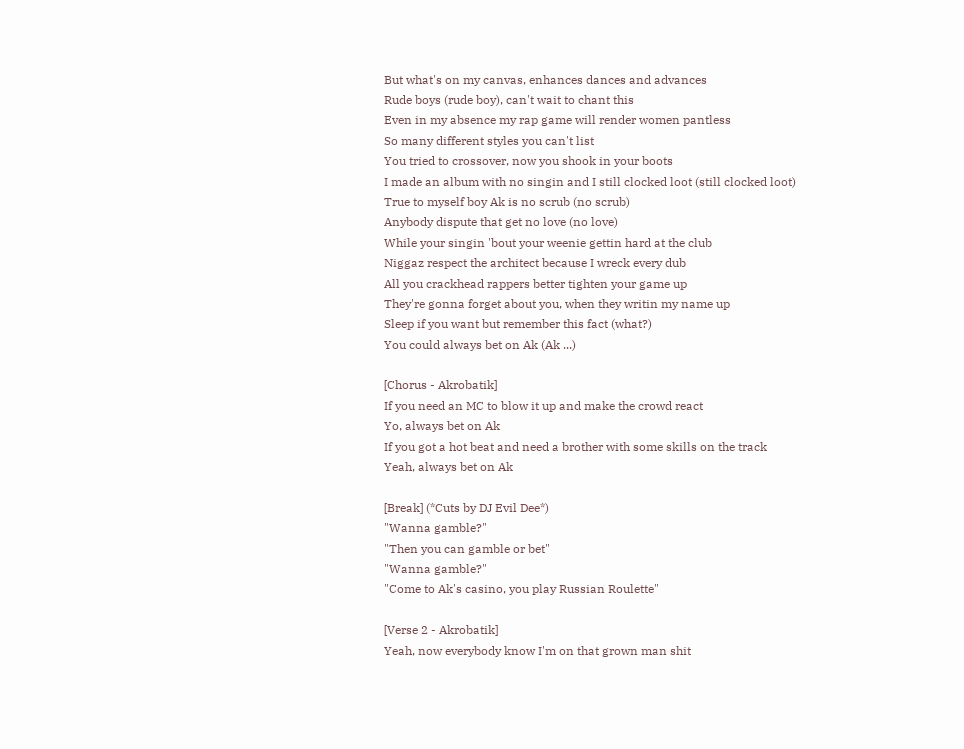But what's on my canvas, enhances dances and advances
Rude boys (rude boy), can't wait to chant this
Even in my absence my rap game will render women pantless
So many different styles you can't list
You tried to crossover, now you shook in your boots
I made an album with no singin and I still clocked loot (still clocked loot)
True to myself boy Ak is no scrub (no scrub)
Anybody dispute that get no love (no love)
While your singin 'bout your weenie gettin hard at the club
Niggaz respect the architect because I wreck every dub
All you crackhead rappers better tighten your game up
They're gonna forget about you, when they writin my name up
Sleep if you want but remember this fact (what?)
You could always bet on Ak (Ak ...)

[Chorus - Akrobatik]
If you need an MC to blow it up and make the crowd react
Yo, always bet on Ak
If you got a hot beat and need a brother with some skills on the track
Yeah, always bet on Ak

[Break] (*Cuts by DJ Evil Dee*)
"Wanna gamble?"
"Then you can gamble or bet"
"Wanna gamble?"
"Come to Ak's casino, you play Russian Roulette"

[Verse 2 - Akrobatik]
Yeah, now everybody know I'm on that grown man shit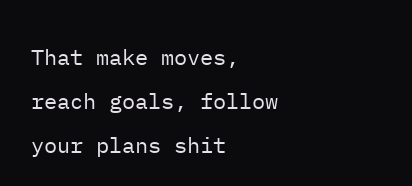That make moves, reach goals, follow your plans shit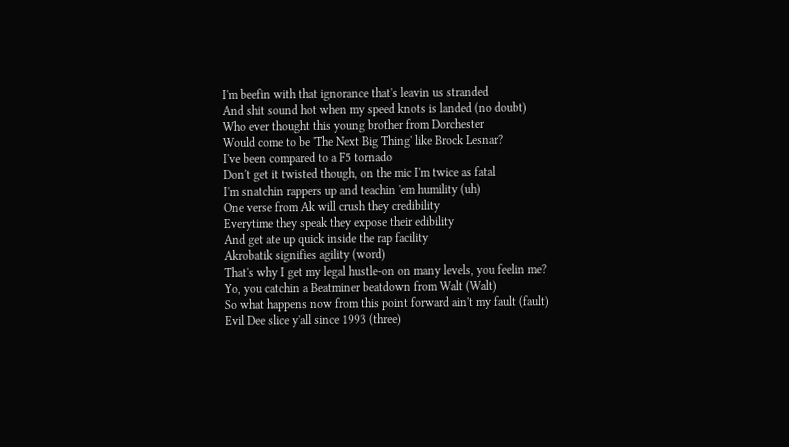I'm beefin with that ignorance that's leavin us stranded
And shit sound hot when my speed knots is landed (no doubt)
Who ever thought this young brother from Dorchester
Would come to be 'The Next Big Thing' like Brock Lesnar?
I've been compared to a F5 tornado
Don't get it twisted though, on the mic I'm twice as fatal
I'm snatchin rappers up and teachin 'em humility (uh)
One verse from Ak will crush they credibility
Everytime they speak they expose their edibility
And get ate up quick inside the rap facility
Akrobatik signifies agility (word)
That's why I get my legal hustle-on on many levels, you feelin me?
Yo, you catchin a Beatminer beatdown from Walt (Walt)
So what happens now from this point forward ain't my fault (fault)
Evil Dee slice y'all since 1993 (three)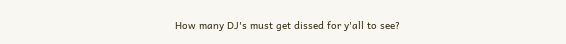How many DJ's must get dissed for y'all to see?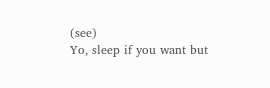(see)
Yo, sleep if you want but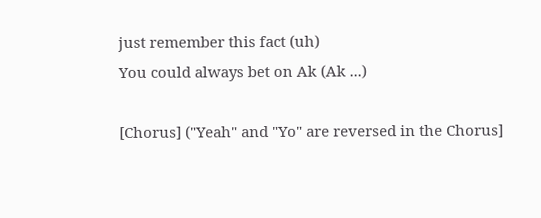just remember this fact (uh)
You could always bet on Ak (Ak ...)

[Chorus] ("Yeah" and "Yo" are reversed in the Chorus]